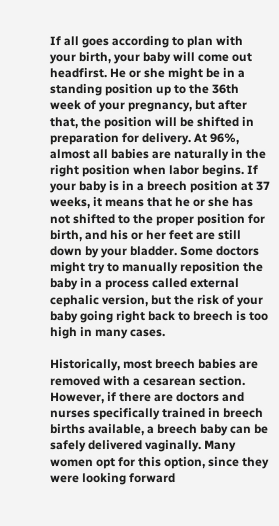If all goes according to plan with your birth, your baby will come out headfirst. He or she might be in a standing position up to the 36th week of your pregnancy, but after that, the position will be shifted in preparation for delivery. At 96%, almost all babies are naturally in the right position when labor begins. If your baby is in a breech position at 37 weeks, it means that he or she has not shifted to the proper position for birth, and his or her feet are still down by your bladder. Some doctors might try to manually reposition the baby in a process called external cephalic version, but the risk of your baby going right back to breech is too high in many cases.

Historically, most breech babies are removed with a cesarean section. However, if there are doctors and nurses specifically trained in breech births available, a breech baby can be safely delivered vaginally. Many women opt for this option, since they were looking forward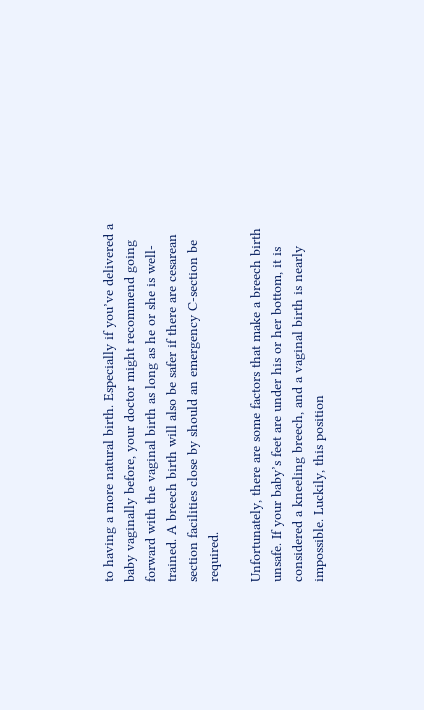to having a more natural birth. Especially if you’ve delivered a baby vaginally before, your doctor might recommend going forward with the vaginal birth as long as he or she is well-trained. A breech birth will also be safer if there are cesarean section facilities close by should an emergency C-section be required.

Unfortunately, there are some factors that make a breech birth unsafe. If your baby’s feet are under his or her bottom, it is considered a kneeling breech, and a vaginal birth is nearly impossible. Luckily, this position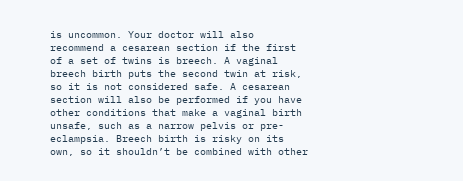is uncommon. Your doctor will also recommend a cesarean section if the first of a set of twins is breech. A vaginal breech birth puts the second twin at risk, so it is not considered safe. A cesarean section will also be performed if you have other conditions that make a vaginal birth unsafe, such as a narrow pelvis or pre-eclampsia. Breech birth is risky on its own, so it shouldn’t be combined with other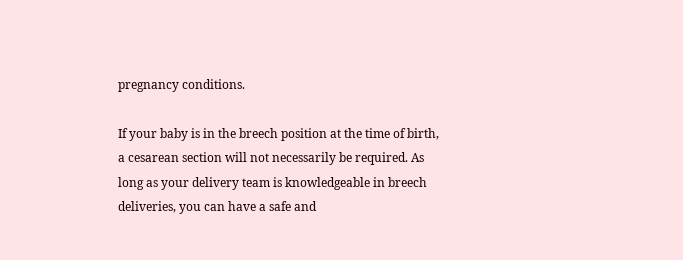pregnancy conditions.

If your baby is in the breech position at the time of birth, a cesarean section will not necessarily be required. As long as your delivery team is knowledgeable in breech deliveries, you can have a safe and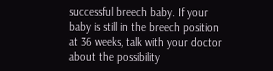successful breech baby. If your baby is still in the breech position at 36 weeks, talk with your doctor about the possibility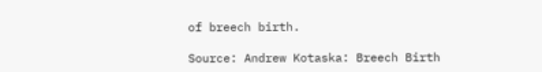of breech birth.

Source: Andrew Kotaska: Breech Birth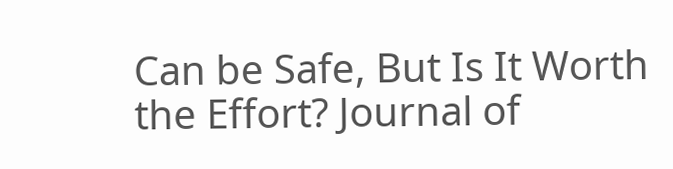Can be Safe, But Is It Worth the Effort? Journal of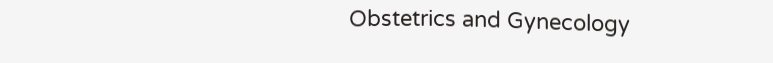Obstetrics and Gynecology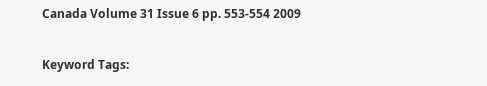Canada Volume 31 Issue 6 pp. 553-554 2009

Keyword Tags: